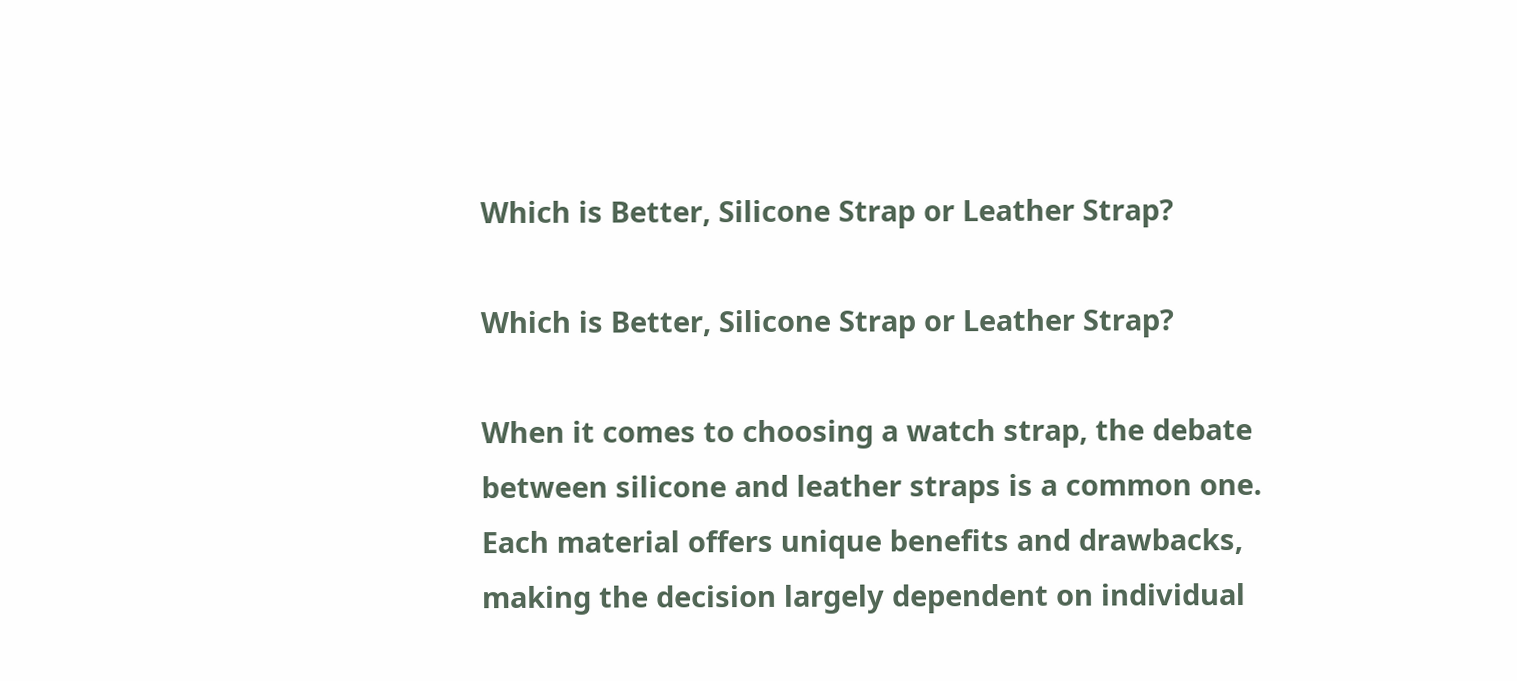Which is Better, Silicone Strap or Leather Strap?

Which is Better, Silicone Strap or Leather Strap?

When it comes to choosing a watch strap, the debate between silicone and leather straps is a common one. Each material offers unique benefits and drawbacks, making the decision largely dependent on individual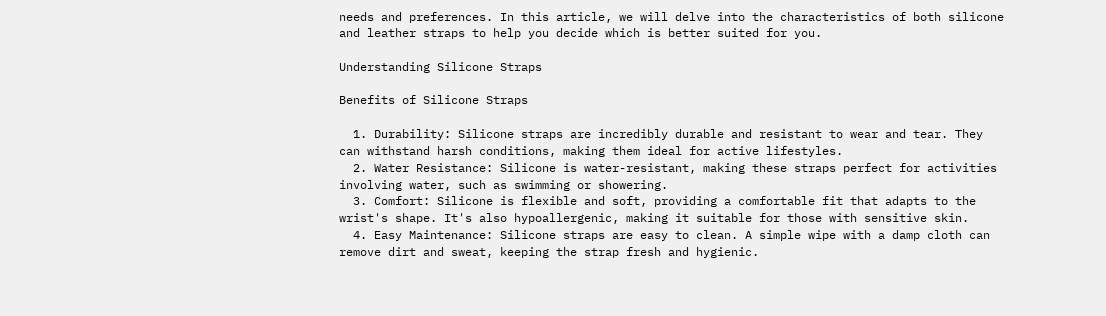needs and preferences. In this article, we will delve into the characteristics of both silicone and leather straps to help you decide which is better suited for you.

Understanding Silicone Straps

Benefits of Silicone Straps

  1. Durability: Silicone straps are incredibly durable and resistant to wear and tear. They can withstand harsh conditions, making them ideal for active lifestyles.
  2. Water Resistance: Silicone is water-resistant, making these straps perfect for activities involving water, such as swimming or showering.
  3. Comfort: Silicone is flexible and soft, providing a comfortable fit that adapts to the wrist's shape. It's also hypoallergenic, making it suitable for those with sensitive skin.
  4. Easy Maintenance: Silicone straps are easy to clean. A simple wipe with a damp cloth can remove dirt and sweat, keeping the strap fresh and hygienic.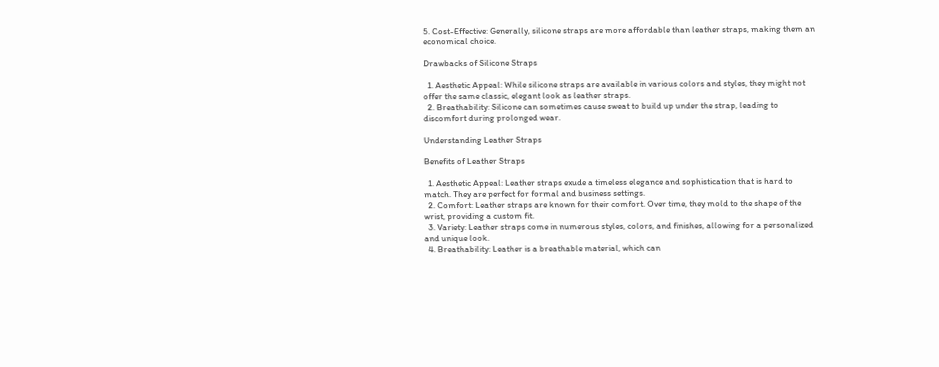5. Cost-Effective: Generally, silicone straps are more affordable than leather straps, making them an economical choice.

Drawbacks of Silicone Straps

  1. Aesthetic Appeal: While silicone straps are available in various colors and styles, they might not offer the same classic, elegant look as leather straps.
  2. Breathability: Silicone can sometimes cause sweat to build up under the strap, leading to discomfort during prolonged wear.

Understanding Leather Straps

Benefits of Leather Straps

  1. Aesthetic Appeal: Leather straps exude a timeless elegance and sophistication that is hard to match. They are perfect for formal and business settings.
  2. Comfort: Leather straps are known for their comfort. Over time, they mold to the shape of the wrist, providing a custom fit.
  3. Variety: Leather straps come in numerous styles, colors, and finishes, allowing for a personalized and unique look.
  4. Breathability: Leather is a breathable material, which can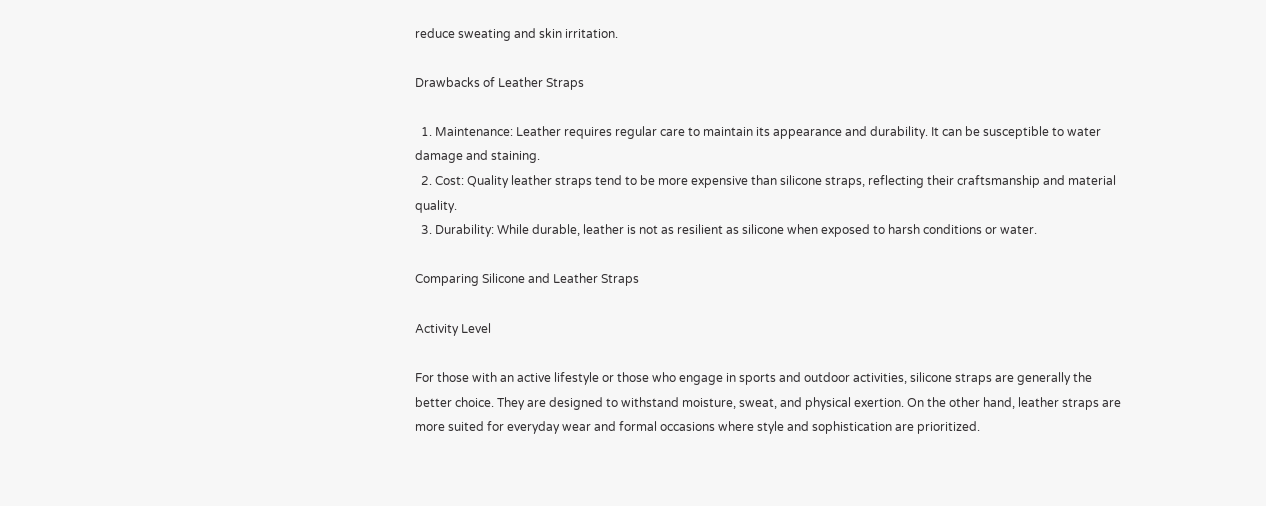reduce sweating and skin irritation.

Drawbacks of Leather Straps

  1. Maintenance: Leather requires regular care to maintain its appearance and durability. It can be susceptible to water damage and staining.
  2. Cost: Quality leather straps tend to be more expensive than silicone straps, reflecting their craftsmanship and material quality.
  3. Durability: While durable, leather is not as resilient as silicone when exposed to harsh conditions or water.

Comparing Silicone and Leather Straps

Activity Level

For those with an active lifestyle or those who engage in sports and outdoor activities, silicone straps are generally the better choice. They are designed to withstand moisture, sweat, and physical exertion. On the other hand, leather straps are more suited for everyday wear and formal occasions where style and sophistication are prioritized.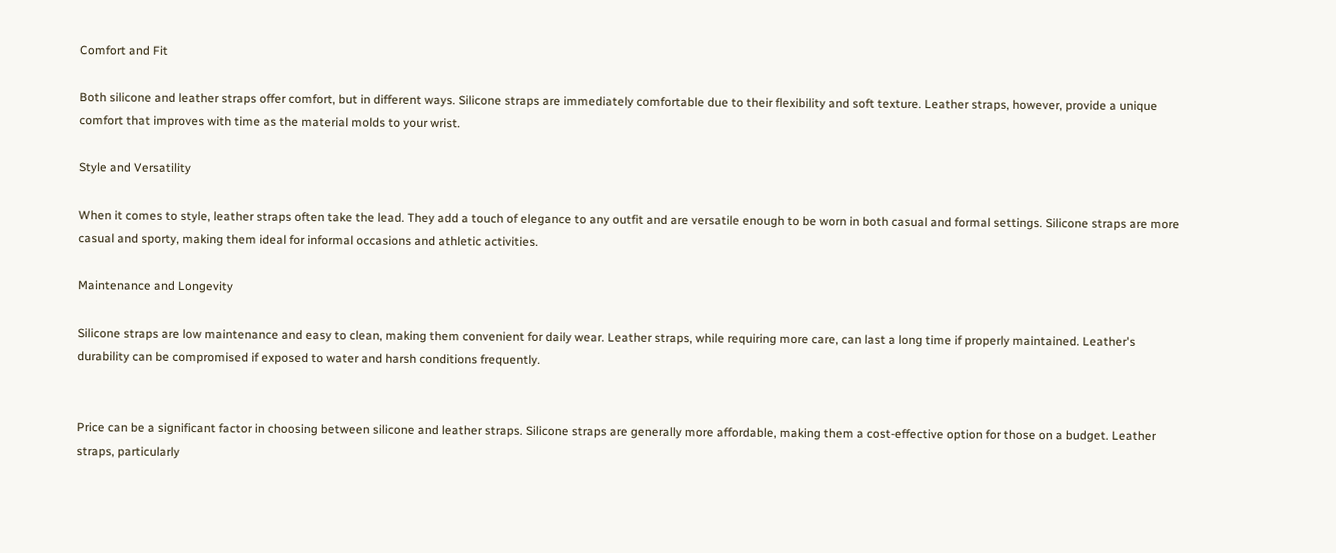Comfort and Fit

Both silicone and leather straps offer comfort, but in different ways. Silicone straps are immediately comfortable due to their flexibility and soft texture. Leather straps, however, provide a unique comfort that improves with time as the material molds to your wrist.

Style and Versatility

When it comes to style, leather straps often take the lead. They add a touch of elegance to any outfit and are versatile enough to be worn in both casual and formal settings. Silicone straps are more casual and sporty, making them ideal for informal occasions and athletic activities.

Maintenance and Longevity

Silicone straps are low maintenance and easy to clean, making them convenient for daily wear. Leather straps, while requiring more care, can last a long time if properly maintained. Leather's durability can be compromised if exposed to water and harsh conditions frequently.


Price can be a significant factor in choosing between silicone and leather straps. Silicone straps are generally more affordable, making them a cost-effective option for those on a budget. Leather straps, particularly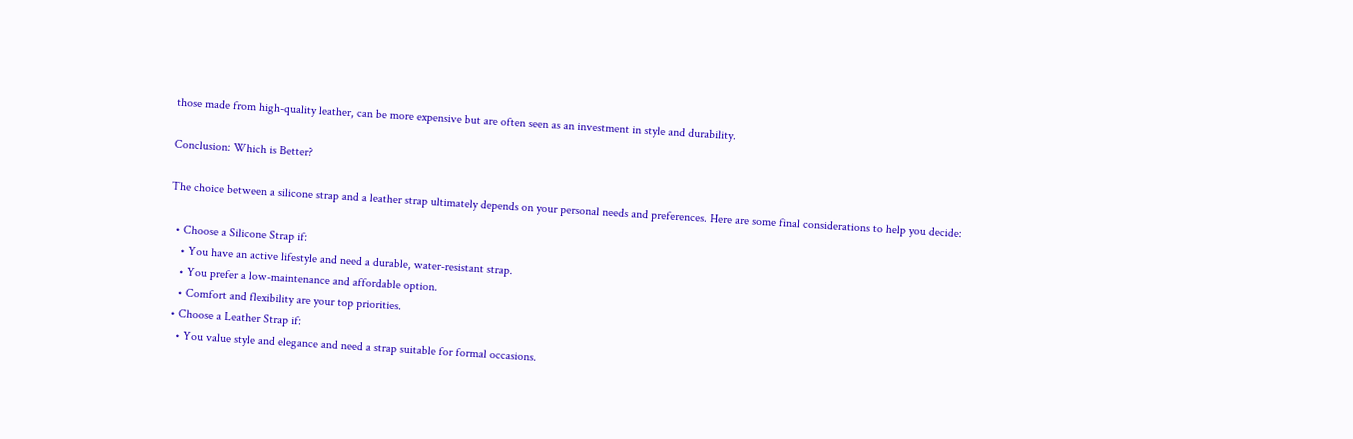those made from high-quality leather, can be more expensive but are often seen as an investment in style and durability.

Conclusion: Which is Better?

The choice between a silicone strap and a leather strap ultimately depends on your personal needs and preferences. Here are some final considerations to help you decide:

  • Choose a Silicone Strap if:
    • You have an active lifestyle and need a durable, water-resistant strap.
    • You prefer a low-maintenance and affordable option.
    • Comfort and flexibility are your top priorities.
  • Choose a Leather Strap if:
    • You value style and elegance and need a strap suitable for formal occasions.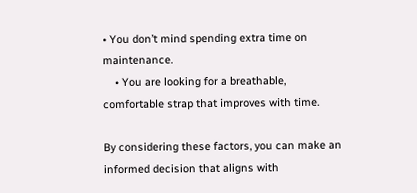• You don’t mind spending extra time on maintenance.
    • You are looking for a breathable, comfortable strap that improves with time.

By considering these factors, you can make an informed decision that aligns with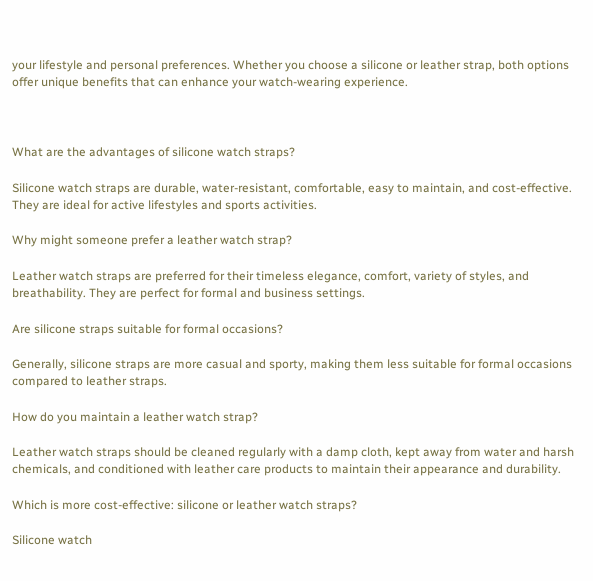your lifestyle and personal preferences. Whether you choose a silicone or leather strap, both options offer unique benefits that can enhance your watch-wearing experience.



What are the advantages of silicone watch straps?

Silicone watch straps are durable, water-resistant, comfortable, easy to maintain, and cost-effective. They are ideal for active lifestyles and sports activities.

Why might someone prefer a leather watch strap?

Leather watch straps are preferred for their timeless elegance, comfort, variety of styles, and breathability. They are perfect for formal and business settings.

Are silicone straps suitable for formal occasions?

Generally, silicone straps are more casual and sporty, making them less suitable for formal occasions compared to leather straps.

How do you maintain a leather watch strap?

Leather watch straps should be cleaned regularly with a damp cloth, kept away from water and harsh chemicals, and conditioned with leather care products to maintain their appearance and durability.

Which is more cost-effective: silicone or leather watch straps?

Silicone watch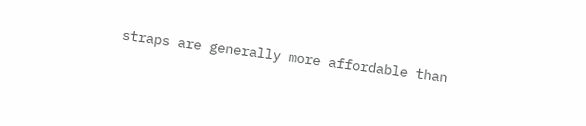straps are generally more affordable than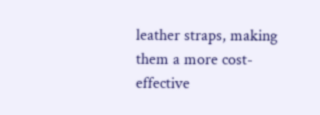leather straps, making them a more cost-effective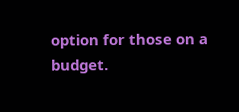option for those on a budget.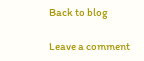Back to blog

Leave a comment